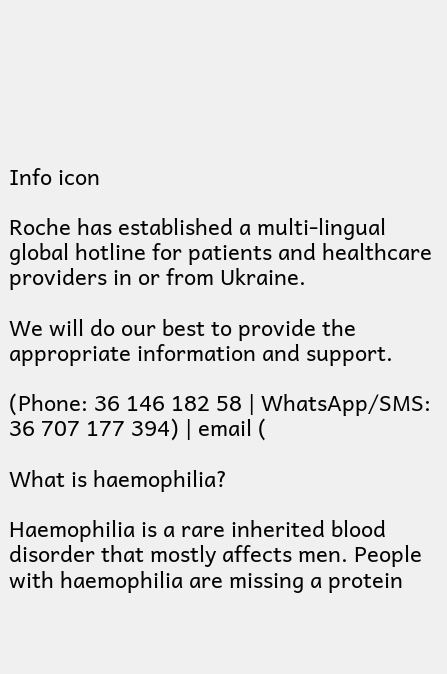Info icon

Roche has established a multi-lingual global hotline for patients and healthcare providers in or from Ukraine.

We will do our best to provide the appropriate information and support.

(Phone: 36 146 182 58 | WhatsApp/SMS:  36 707 177 394) | email (

What is haemophilia?

Haemophilia is a rare inherited blood disorder that mostly affects men. People with haemophilia are missing a protein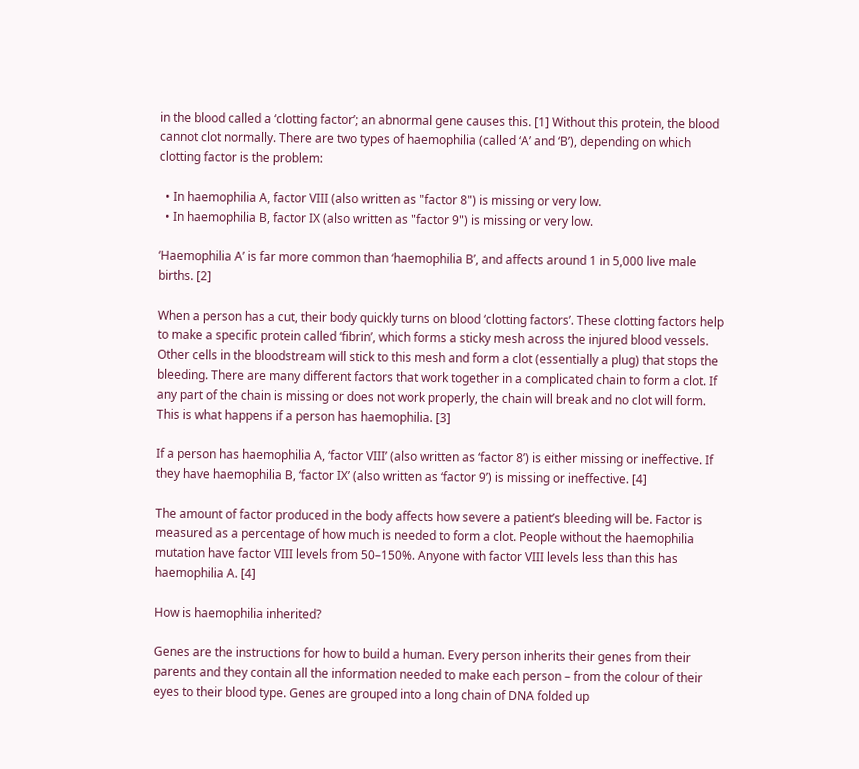in the blood called a ‘clotting factor’; an abnormal gene causes this. [1] Without this protein, the blood cannot clot normally. There are two types of haemophilia (called ‘A’ and ‘B’), depending on which clotting factor is the problem:

  • In haemophilia A, factor VIII (also written as "factor 8") is missing or very low.
  • In haemophilia B, factor IX (also written as "factor 9") is missing or very low.

‘Haemophilia A’ is far more common than ‘haemophilia B’, and affects around 1 in 5,000 live male births. [2]

When a person has a cut, their body quickly turns on blood ‘clotting factors’. These clotting factors help to make a specific protein called ‘fibrin’, which forms a sticky mesh across the injured blood vessels. Other cells in the bloodstream will stick to this mesh and form a clot (essentially a plug) that stops the bleeding. There are many different factors that work together in a complicated chain to form a clot. If any part of the chain is missing or does not work properly, the chain will break and no clot will form. This is what happens if a person has haemophilia. [3]

If a person has haemophilia A, ‘factor VIII’ (also written as ‘factor 8’) is either missing or ineffective. If they have haemophilia B, ‘factor IX’ (also written as ‘factor 9’) is missing or ineffective. [4]

The amount of factor produced in the body affects how severe a patient’s bleeding will be. Factor is measured as a percentage of how much is needed to form a clot. People without the haemophilia mutation have factor VIII levels from 50–150%. Anyone with factor VIII levels less than this has haemophilia A. [4]

How is haemophilia inherited?

Genes are the instructions for how to build a human. Every person inherits their genes from their parents and they contain all the information needed to make each person – from the colour of their eyes to their blood type. Genes are grouped into a long chain of DNA folded up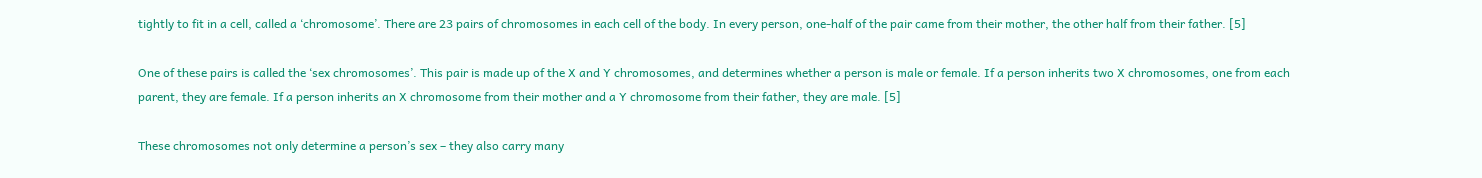tightly to fit in a cell, called a ‘chromosome’. There are 23 pairs of chromosomes in each cell of the body. In every person, one-half of the pair came from their mother, the other half from their father. [5]

One of these pairs is called the ‘sex chromosomes’. This pair is made up of the X and Y chromosomes, and determines whether a person is male or female. If a person inherits two X chromosomes, one from each parent, they are female. If a person inherits an X chromosome from their mother and a Y chromosome from their father, they are male. [5]

These chromosomes not only determine a person’s sex – they also carry many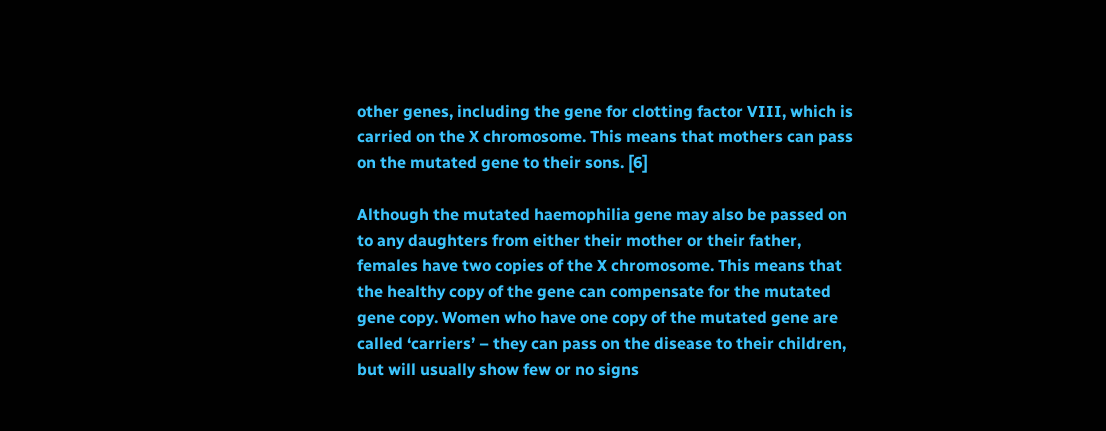other genes, including the gene for clotting factor VIII, which is carried on the X chromosome. This means that mothers can pass on the mutated gene to their sons. [6]

Although the mutated haemophilia gene may also be passed on to any daughters from either their mother or their father, females have two copies of the X chromosome. This means that the healthy copy of the gene can compensate for the mutated gene copy. Women who have one copy of the mutated gene are called ‘carriers’ – they can pass on the disease to their children, but will usually show few or no signs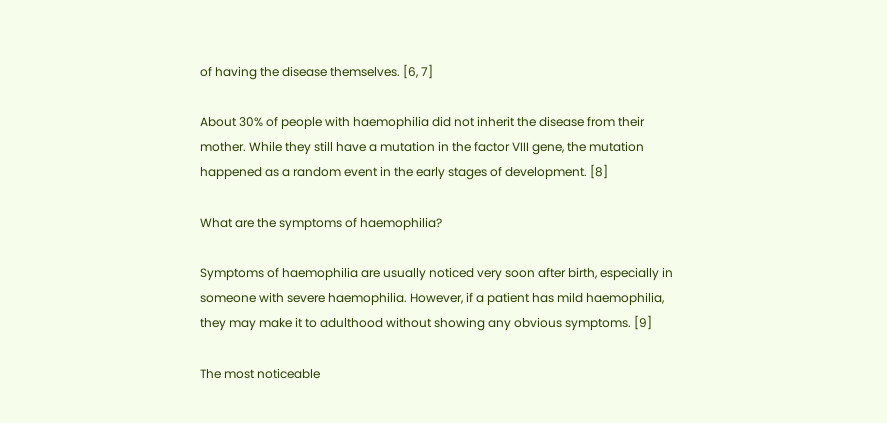of having the disease themselves. [6, 7]

About 30% of people with haemophilia did not inherit the disease from their mother. While they still have a mutation in the factor VIII gene, the mutation happened as a random event in the early stages of development. [8]

What are the symptoms of haemophilia?

Symptoms of haemophilia are usually noticed very soon after birth, especially in someone with severe haemophilia. However, if a patient has mild haemophilia, they may make it to adulthood without showing any obvious symptoms. [9]

The most noticeable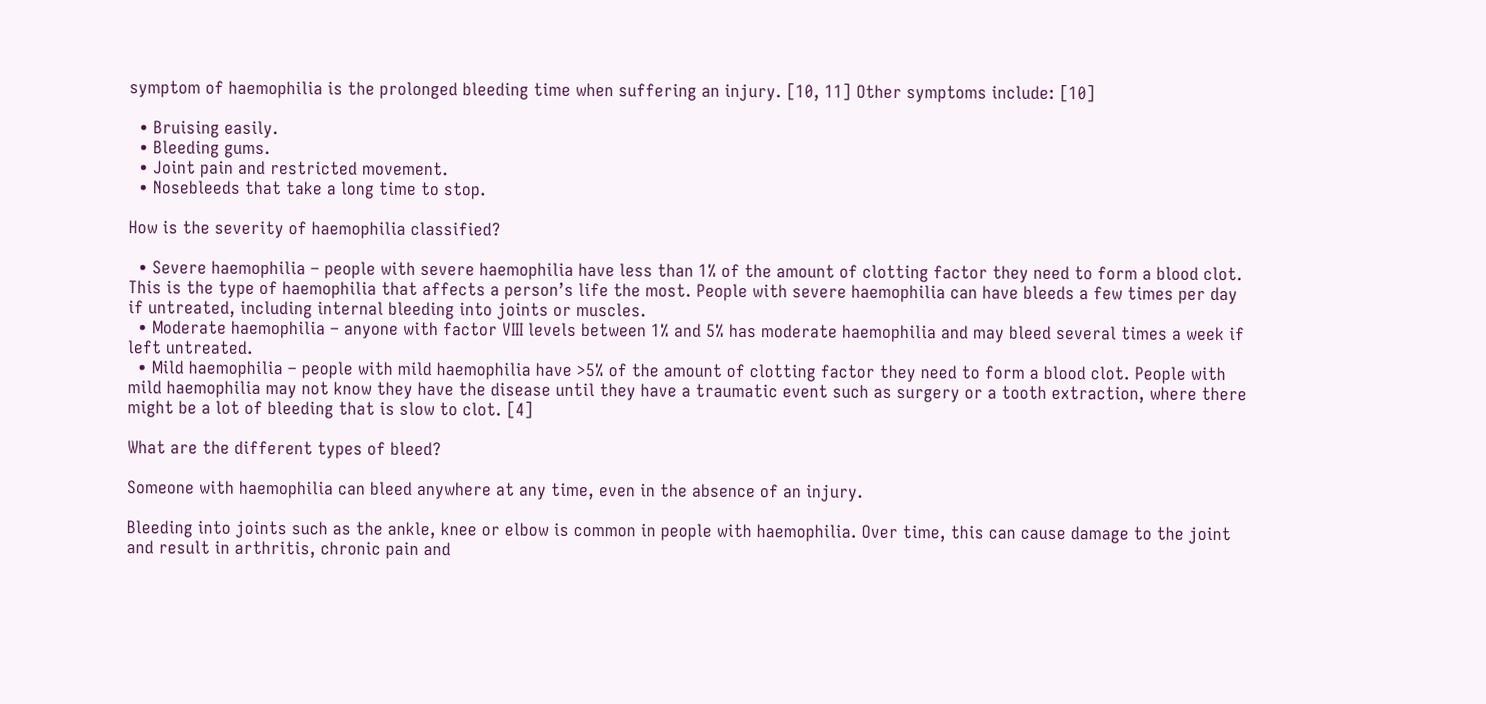symptom of haemophilia is the prolonged bleeding time when suffering an injury. [10, 11] Other symptoms include: [10]

  • Bruising easily.
  • Bleeding gums.
  • Joint pain and restricted movement.
  • Nosebleeds that take a long time to stop.

How is the severity of haemophilia classified?

  • Severe haemophilia – people with severe haemophilia have less than 1% of the amount of clotting factor they need to form a blood clot. This is the type of haemophilia that affects a person’s life the most. People with severe haemophilia can have bleeds a few times per day if untreated, including internal bleeding into joints or muscles.
  • Moderate haemophilia – anyone with factor VIII levels between 1% and 5% has moderate haemophilia and may bleed several times a week if left untreated.
  • Mild haemophilia – people with mild haemophilia have >5% of the amount of clotting factor they need to form a blood clot. People with mild haemophilia may not know they have the disease until they have a traumatic event such as surgery or a tooth extraction, where there might be a lot of bleeding that is slow to clot. [4]

What are the different types of bleed?

Someone with haemophilia can bleed anywhere at any time, even in the absence of an injury.

Bleeding into joints such as the ankle, knee or elbow is common in people with haemophilia. Over time, this can cause damage to the joint and result in arthritis, chronic pain and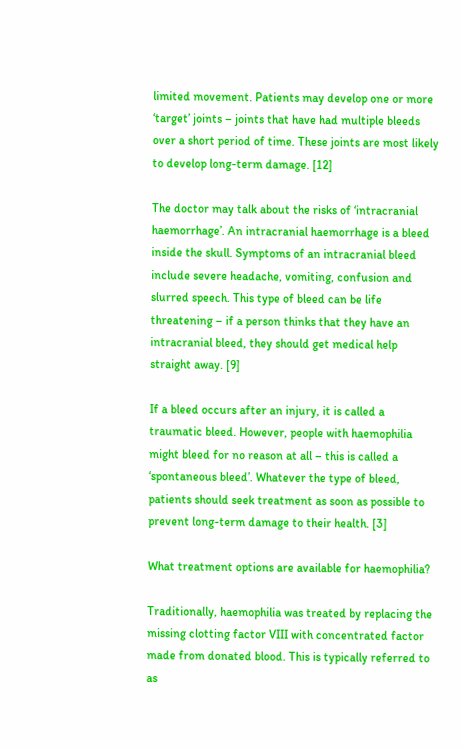limited movement. Patients may develop one or more ‘target’ joints – joints that have had multiple bleeds over a short period of time. These joints are most likely to develop long-term damage. [12]

The doctor may talk about the risks of ‘intracranial haemorrhage’. An intracranial haemorrhage is a bleed inside the skull. Symptoms of an intracranial bleed include severe headache, vomiting, confusion and slurred speech. This type of bleed can be life threatening – if a person thinks that they have an intracranial bleed, they should get medical help straight away. [9]

If a bleed occurs after an injury, it is called a traumatic bleed. However, people with haemophilia might bleed for no reason at all – this is called a ‘spontaneous bleed’. Whatever the type of bleed, patients should seek treatment as soon as possible to prevent long-term damage to their health. [3]

What treatment options are available for haemophilia?

Traditionally, haemophilia was treated by replacing the missing clotting factor VIII with concentrated factor made from donated blood. This is typically referred to as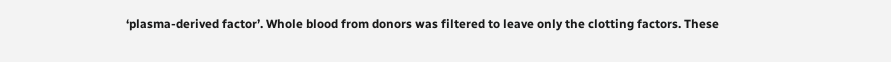‘plasma-derived factor’. Whole blood from donors was filtered to leave only the clotting factors. These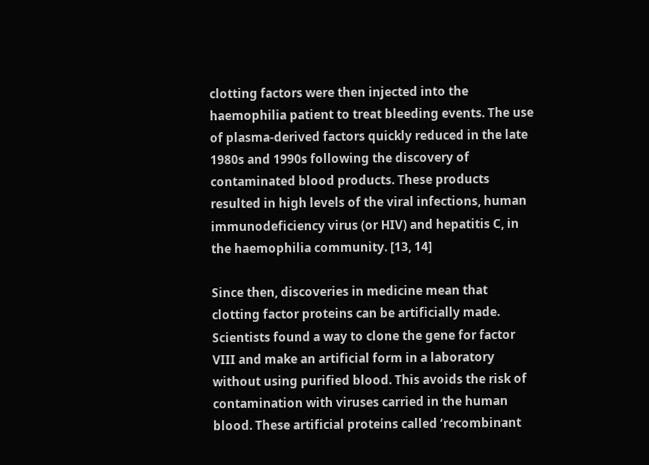clotting factors were then injected into the haemophilia patient to treat bleeding events. The use of plasma-derived factors quickly reduced in the late 1980s and 1990s following the discovery of contaminated blood products. These products resulted in high levels of the viral infections, human immunodeficiency virus (or HIV) and hepatitis C, in the haemophilia community. [13, 14]

Since then, discoveries in medicine mean that clotting factor proteins can be artificially made. Scientists found a way to clone the gene for factor VIII and make an artificial form in a laboratory without using purified blood. This avoids the risk of contamination with viruses carried in the human blood. These artificial proteins called ‘recombinant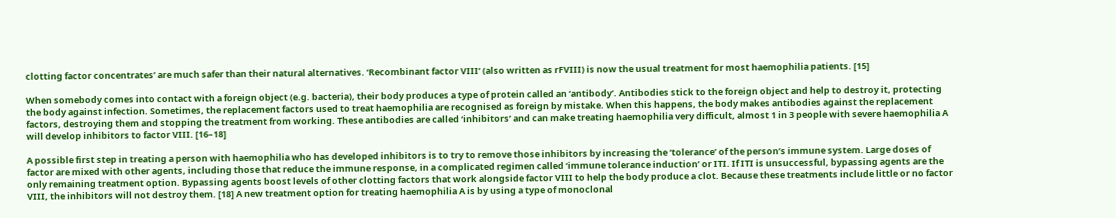clotting factor concentrates’ are much safer than their natural alternatives. ‘Recombinant factor VIII’ (also written as rFVIII) is now the usual treatment for most haemophilia patients. [15]

When somebody comes into contact with a foreign object (e.g. bacteria), their body produces a type of protein called an ‘antibody’. Antibodies stick to the foreign object and help to destroy it, protecting the body against infection. Sometimes, the replacement factors used to treat haemophilia are recognised as foreign by mistake. When this happens, the body makes antibodies against the replacement factors, destroying them and stopping the treatment from working. These antibodies are called ‘inhibitors’ and can make treating haemophilia very difficult, almost 1 in 3 people with severe haemophilia A will develop inhibitors to factor VIII. [16–18]

A possible first step in treating a person with haemophilia who has developed inhibitors is to try to remove those inhibitors by increasing the ‘tolerance’ of the person’s immune system. Large doses of factor are mixed with other agents, including those that reduce the immune response, in a complicated regimen called ‘immune tolerance induction’ or ITI. If ITI is unsuccessful, bypassing agents are the only remaining treatment option. Bypassing agents boost levels of other clotting factors that work alongside factor VIII to help the body produce a clot. Because these treatments include little or no factor VIII, the inhibitors will not destroy them. [18] A new treatment option for treating haemophilia A is by using a type of monoclonal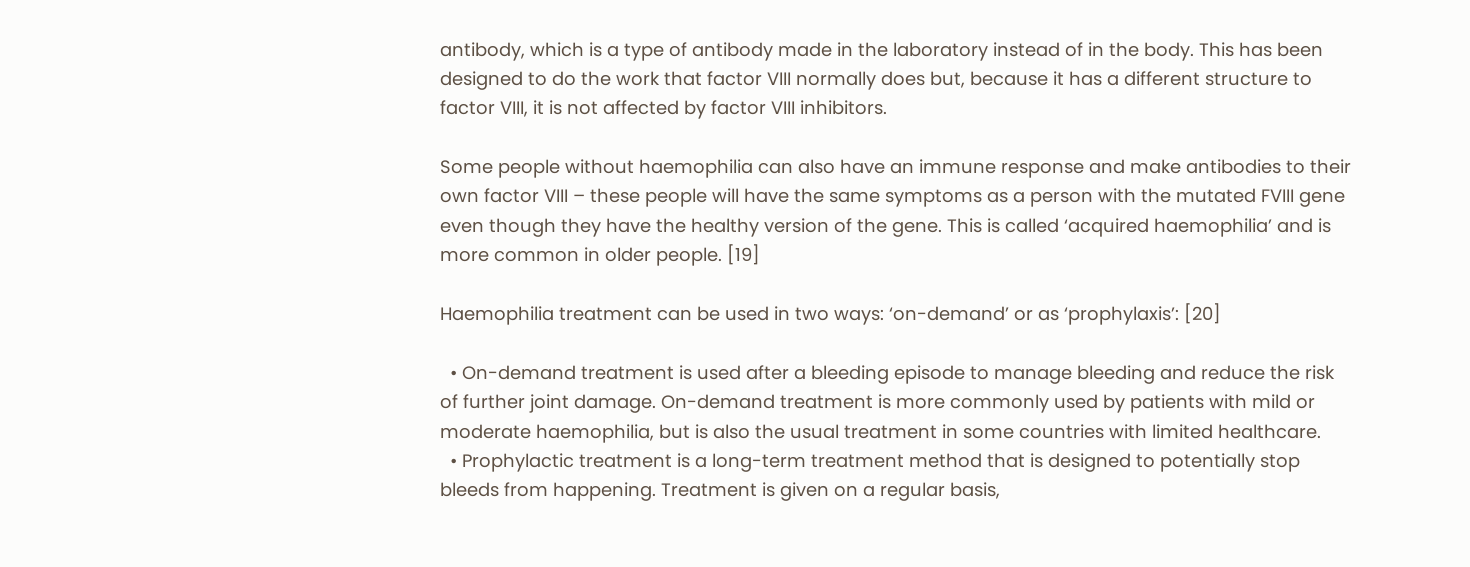antibody, which is a type of antibody made in the laboratory instead of in the body. This has been designed to do the work that factor VIII normally does but, because it has a different structure to factor VIII, it is not affected by factor VIII inhibitors.

Some people without haemophilia can also have an immune response and make antibodies to their own factor VIII – these people will have the same symptoms as a person with the mutated FVIII gene even though they have the healthy version of the gene. This is called ‘acquired haemophilia’ and is more common in older people. [19]

Haemophilia treatment can be used in two ways: ‘on-demand’ or as ‘prophylaxis’: [20]

  • On-demand treatment is used after a bleeding episode to manage bleeding and reduce the risk of further joint damage. On-demand treatment is more commonly used by patients with mild or moderate haemophilia, but is also the usual treatment in some countries with limited healthcare.
  • Prophylactic treatment is a long-term treatment method that is designed to potentially stop bleeds from happening. Treatment is given on a regular basis,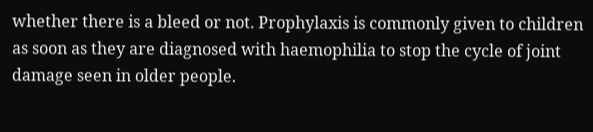whether there is a bleed or not. Prophylaxis is commonly given to children as soon as they are diagnosed with haemophilia to stop the cycle of joint damage seen in older people.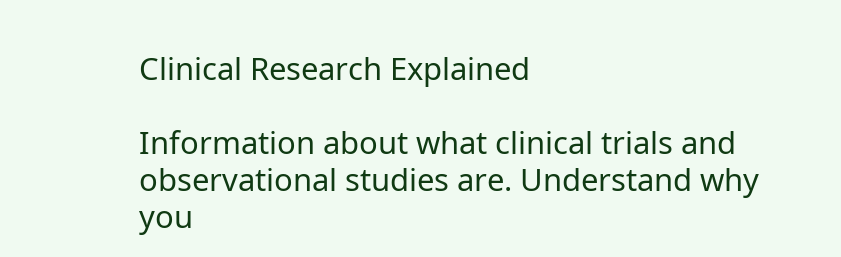Clinical Research Explained

Information about what clinical trials and observational studies are. Understand why you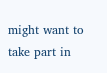might want to take part in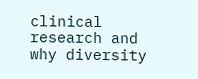clinical research and why diversity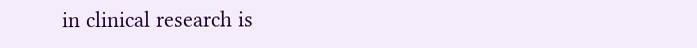in clinical research is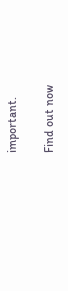important.

Find out now